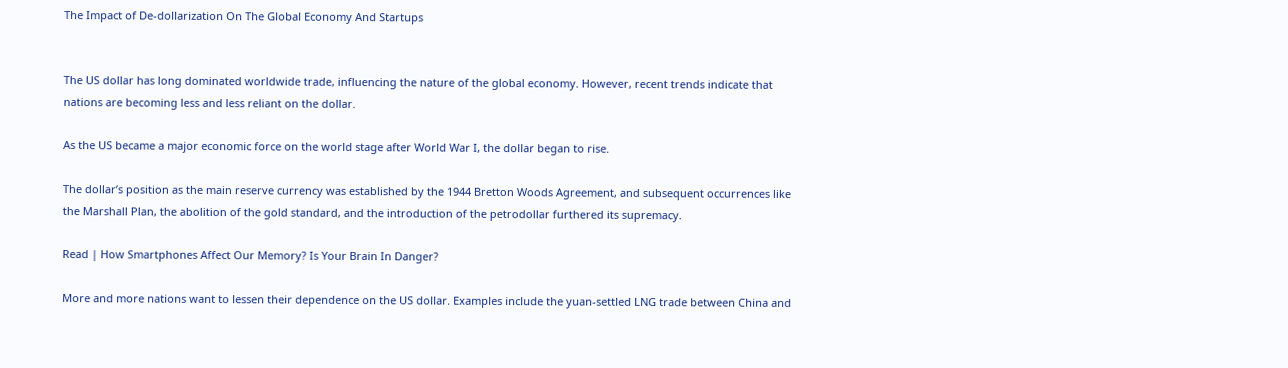The Impact of De-dollarization On The Global Economy And Startups


The US dollar has long dominated worldwide trade, influencing the nature of the global economy. However, recent trends indicate that nations are becoming less and less reliant on the dollar.

As the US became a major economic force on the world stage after World War I, the dollar began to rise.

The dollar’s position as the main reserve currency was established by the 1944 Bretton Woods Agreement, and subsequent occurrences like the Marshall Plan, the abolition of the gold standard, and the introduction of the petrodollar furthered its supremacy.

Read | How Smartphones Affect Our Memory? Is Your Brain In Danger?

More and more nations want to lessen their dependence on the US dollar. Examples include the yuan-settled LNG trade between China and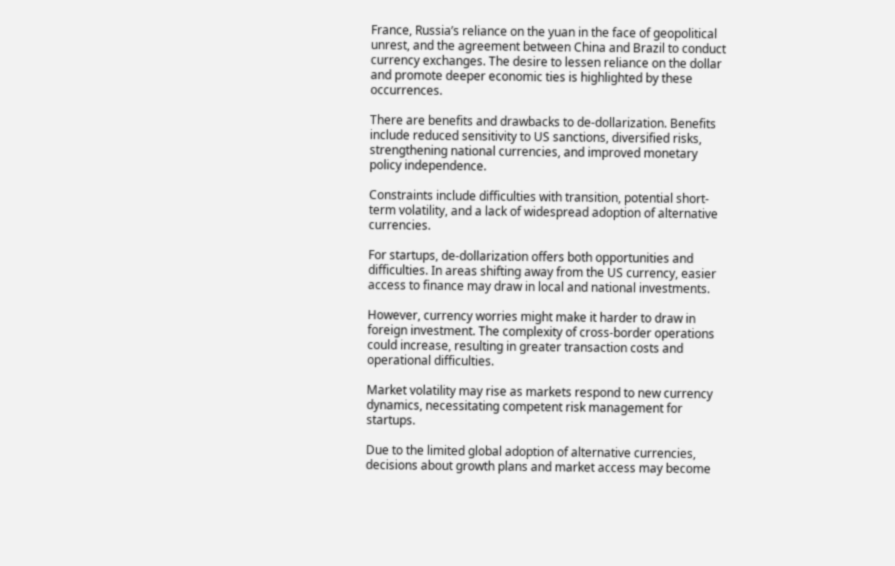France, Russia’s reliance on the yuan in the face of geopolitical unrest, and the agreement between China and Brazil to conduct currency exchanges. The desire to lessen reliance on the dollar and promote deeper economic ties is highlighted by these occurrences.

There are benefits and drawbacks to de-dollarization. Benefits include reduced sensitivity to US sanctions, diversified risks, strengthening national currencies, and improved monetary policy independence.

Constraints include difficulties with transition, potential short-term volatility, and a lack of widespread adoption of alternative currencies.

For startups, de-dollarization offers both opportunities and difficulties. In areas shifting away from the US currency, easier access to finance may draw in local and national investments.

However, currency worries might make it harder to draw in foreign investment. The complexity of cross-border operations could increase, resulting in greater transaction costs and operational difficulties.

Market volatility may rise as markets respond to new currency dynamics, necessitating competent risk management for startups.

Due to the limited global adoption of alternative currencies, decisions about growth plans and market access may become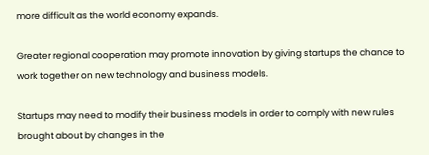more difficult as the world economy expands.

Greater regional cooperation may promote innovation by giving startups the chance to work together on new technology and business models.

Startups may need to modify their business models in order to comply with new rules brought about by changes in the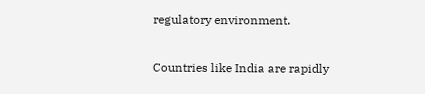regulatory environment.

Countries like India are rapidly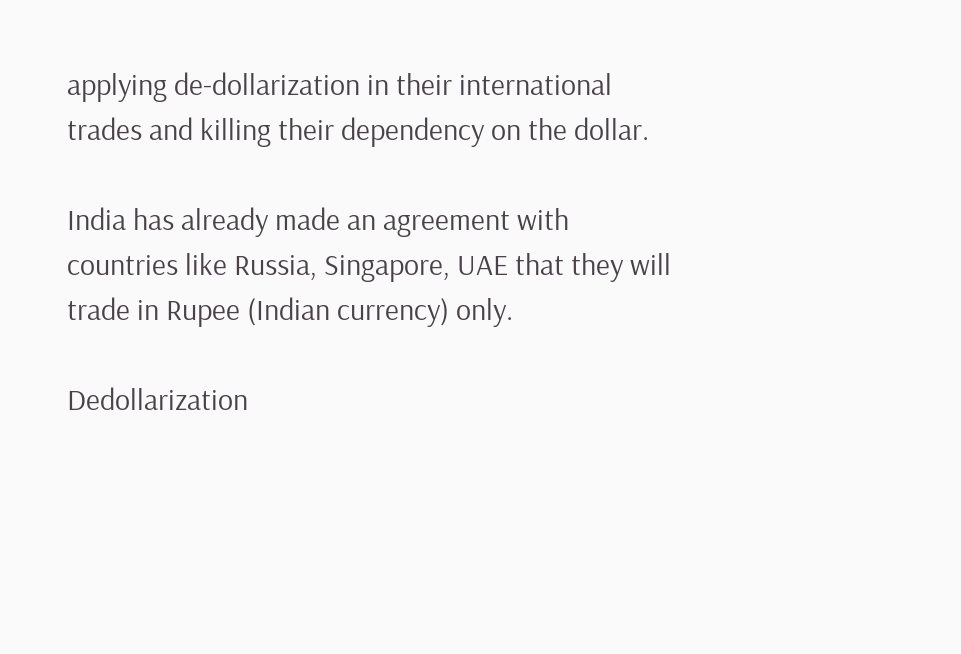applying de-dollarization in their international trades and killing their dependency on the dollar.

India has already made an agreement with countries like Russia, Singapore, UAE that they will trade in Rupee (Indian currency) only.

Dedollarization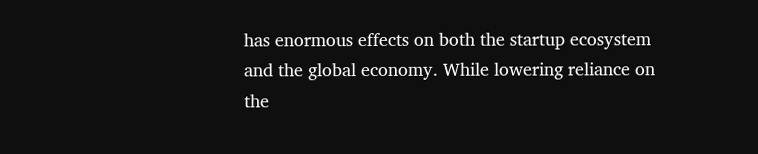has enormous effects on both the startup ecosystem and the global economy. While lowering reliance on the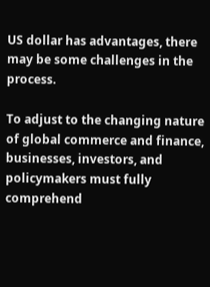US dollar has advantages, there may be some challenges in the process.

To adjust to the changing nature of global commerce and finance, businesses, investors, and policymakers must fully comprehend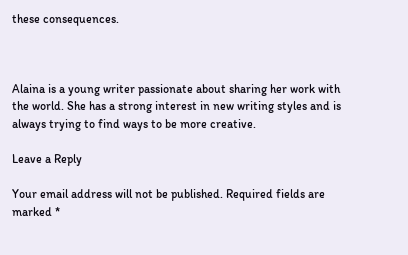these consequences.



Alaina is a young writer passionate about sharing her work with the world. She has a strong interest in new writing styles and is always trying to find ways to be more creative.

Leave a Reply

Your email address will not be published. Required fields are marked *